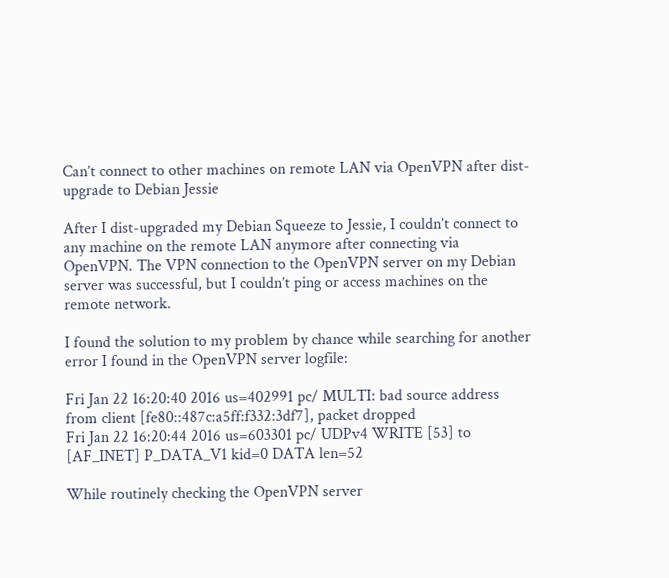Can’t connect to other machines on remote LAN via OpenVPN after dist-upgrade to Debian Jessie

After I dist-upgraded my Debian Squeeze to Jessie, I couldn’t connect to any machine on the remote LAN anymore after connecting via OpenVPN. The VPN connection to the OpenVPN server on my Debian server was successful, but I couldn’t ping or access machines on the remote network.

I found the solution to my problem by chance while searching for another error I found in the OpenVPN server logfile:

Fri Jan 22 16:20:40 2016 us=402991 pc/ MULTI: bad source address from client [fe80::487c:a5ff:f332:3df7], packet dropped
Fri Jan 22 16:20:44 2016 us=603301 pc/ UDPv4 WRITE [53] to [AF_INET] P_DATA_V1 kid=0 DATA len=52

While routinely checking the OpenVPN server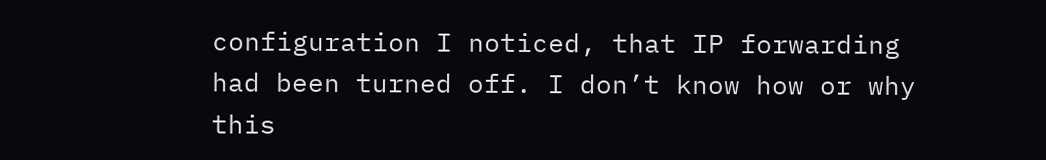configuration I noticed, that IP forwarding had been turned off. I don’t know how or why this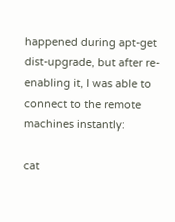happened during apt-get dist-upgrade, but after re-enabling it, I was able to connect to the remote machines instantly:

cat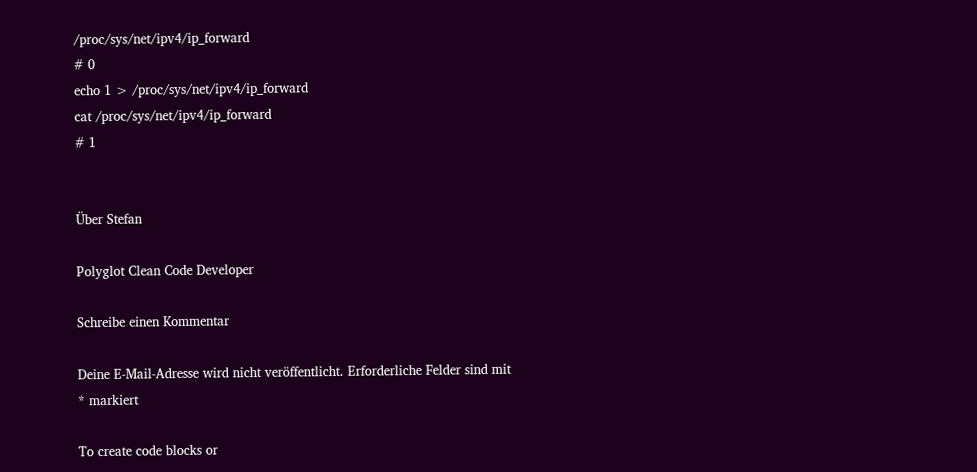/proc/sys/net/ipv4/ip_forward
# 0
echo 1 > /proc/sys/net/ipv4/ip_forward
cat /proc/sys/net/ipv4/ip_forward
# 1


Über Stefan

Polyglot Clean Code Developer

Schreibe einen Kommentar

Deine E-Mail-Adresse wird nicht veröffentlicht. Erforderliche Felder sind mit * markiert

To create code blocks or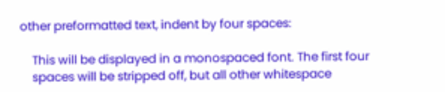other preformatted text, indent by four spaces:

    This will be displayed in a monospaced font. The first four
    spaces will be stripped off, but all other whitespace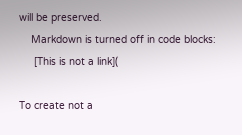will be preserved.
    Markdown is turned off in code blocks:
     [This is not a link](

To create not a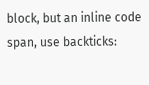block, but an inline code span, use backticks: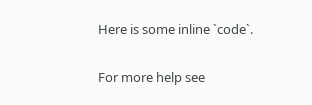Here is some inline `code`.

For more help see